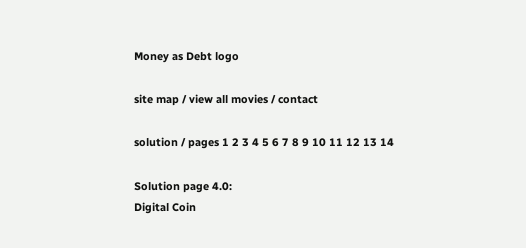Money as Debt logo

site map / view all movies / contact

solution / pages 1 2 3 4 5 6 7 8 9 10 11 12 13 14

Solution page 4.0:
Digital Coin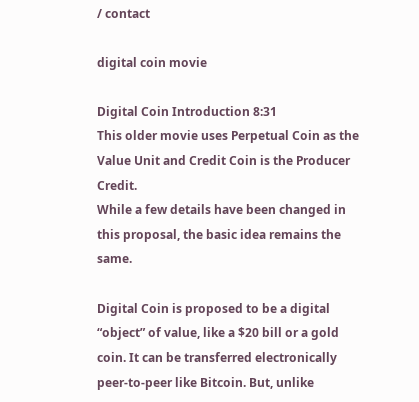/ contact

digital coin movie

Digital Coin Introduction 8:31
This older movie uses Perpetual Coin as the Value Unit and Credit Coin is the Producer Credit.
While a few details have been changed in this proposal, the basic idea remains the same.

Digital Coin is proposed to be a digital “object” of value, like a $20 bill or a gold coin. It can be transferred electronically peer-to-peer like Bitcoin. But, unlike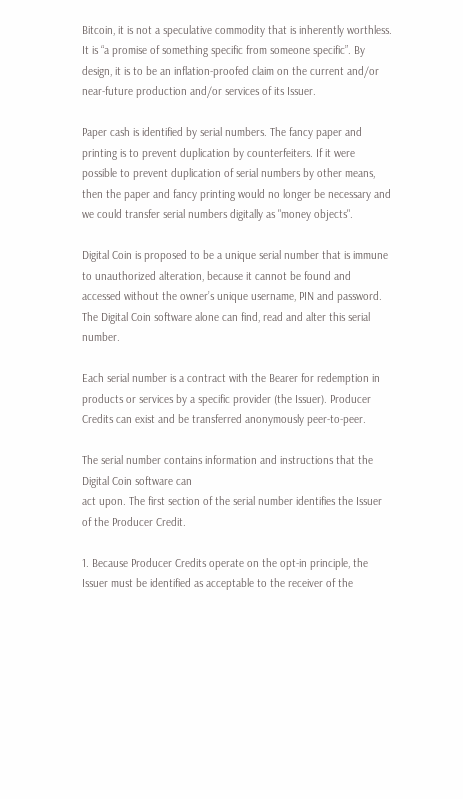Bitcoin, it is not a speculative commodity that is inherently worthless. It is “a promise of something specific from someone specific”. By design, it is to be an inflation-proofed claim on the current and/or near-future production and/or services of its Issuer.

Paper cash is identified by serial numbers. The fancy paper and printing is to prevent duplication by counterfeiters. If it were possible to prevent duplication of serial numbers by other means, then the paper and fancy printing would no longer be necessary and we could transfer serial numbers digitally as "money objects".

Digital Coin is proposed to be a unique serial number that is immune to unauthorized alteration, because it cannot be found and accessed without the owner’s unique username, PIN and password. The Digital Coin software alone can find, read and alter this serial number.

Each serial number is a contract with the Bearer for redemption in products or services by a specific provider (the Issuer). Producer Credits can exist and be transferred anonymously peer-to-peer.

The serial number contains information and instructions that the Digital Coin software can
act upon. The first section of the serial number identifies the Issuer of the Producer Credit.

1. Because Producer Credits operate on the opt-in principle, the Issuer must be identified as acceptable to the receiver of the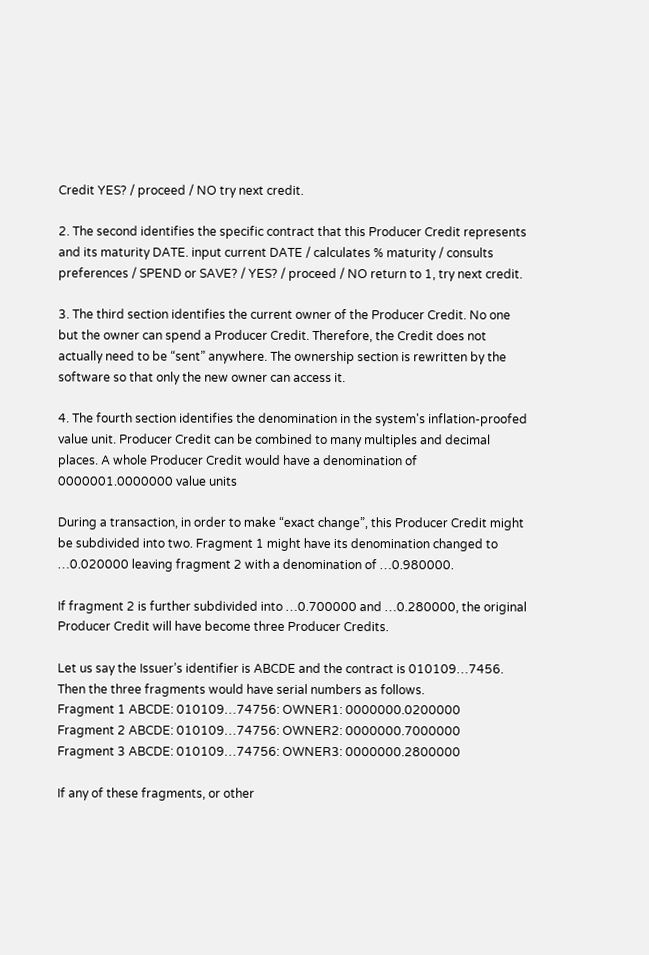Credit YES? / proceed / NO try next credit.

2. The second identifies the specific contract that this Producer Credit represents and its maturity DATE. input current DATE / calculates % maturity / consults preferences / SPEND or SAVE? / YES? / proceed / NO return to 1, try next credit.

3. The third section identifies the current owner of the Producer Credit. No one but the owner can spend a Producer Credit. Therefore, the Credit does not actually need to be “sent” anywhere. The ownership section is rewritten by the software so that only the new owner can access it.

4. The fourth section identifies the denomination in the system's inflation-proofed value unit. Producer Credit can be combined to many multiples and decimal places. A whole Producer Credit would have a denomination of 0000001.0000000 value units

During a transaction, in order to make “exact change”, this Producer Credit might be subdivided into two. Fragment 1 might have its denomination changed to …0.020000 leaving fragment 2 with a denomination of …0.980000.

If fragment 2 is further subdivided into …0.700000 and …0.280000, the original Producer Credit will have become three Producer Credits.

Let us say the Issuer’s identifier is ABCDE and the contract is 010109…7456. Then the three fragments would have serial numbers as follows.
Fragment 1 ABCDE: 010109…74756: OWNER1: 0000000.0200000
Fragment 2 ABCDE: 010109…74756: OWNER2: 0000000.7000000
Fragment 3 ABCDE: 010109…74756: OWNER3: 0000000.2800000

If any of these fragments, or other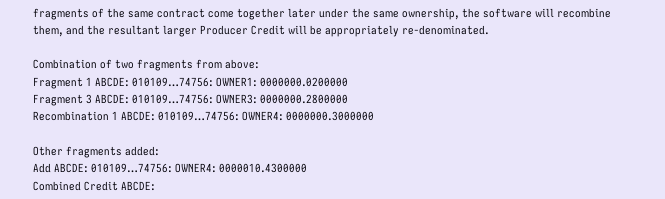fragments of the same contract come together later under the same ownership, the software will recombine them, and the resultant larger Producer Credit will be appropriately re-denominated.

Combination of two fragments from above:
Fragment 1 ABCDE: 010109…74756: OWNER1: 0000000.0200000
Fragment 3 ABCDE: 010109…74756: OWNER3: 0000000.2800000
Recombination 1 ABCDE: 010109…74756: OWNER4: 0000000.3000000

Other fragments added:
Add ABCDE: 010109…74756: OWNER4: 0000010.4300000
Combined Credit ABCDE: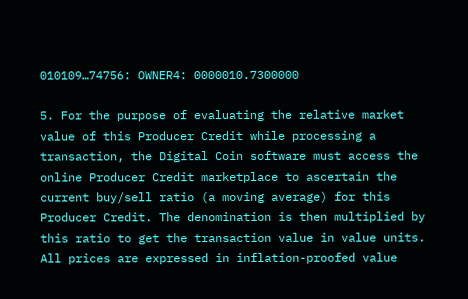010109…74756: OWNER4: 0000010.7300000

5. For the purpose of evaluating the relative market value of this Producer Credit while processing a transaction, the Digital Coin software must access the online Producer Credit marketplace to ascertain the current buy/sell ratio (a moving average) for this Producer Credit. The denomination is then multiplied by this ratio to get the transaction value in value units. All prices are expressed in inflation-proofed value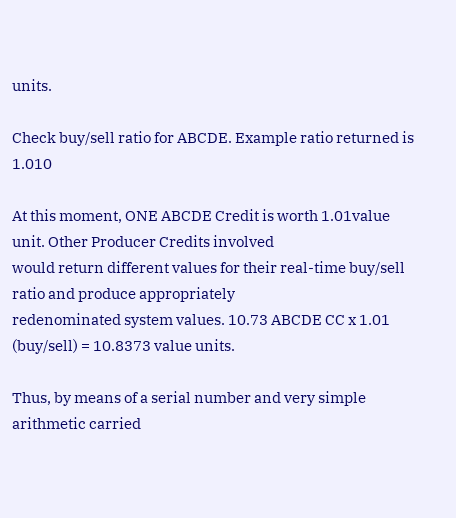units.

Check buy/sell ratio for ABCDE. Example ratio returned is 1.010

At this moment, ONE ABCDE Credit is worth 1.01value unit. Other Producer Credits involved
would return different values for their real-time buy/sell ratio and produce appropriately
redenominated system values. 10.73 ABCDE CC x 1.01 (buy/sell) = 10.8373 value units.

Thus, by means of a serial number and very simple arithmetic carried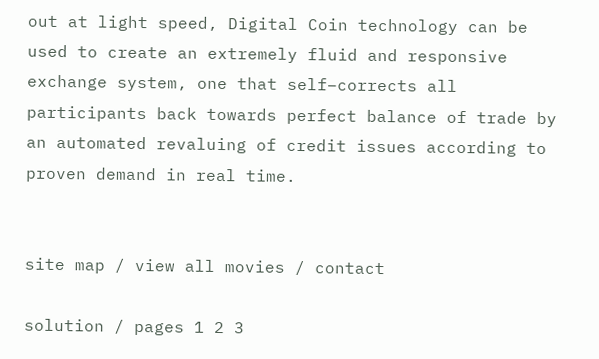out at light speed, Digital Coin technology can be used to create an extremely fluid and responsive exchange system, one that self–corrects all participants back towards perfect balance of trade by an automated revaluing of credit issues according to proven demand in real time.


site map / view all movies / contact

solution / pages 1 2 3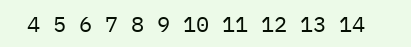4 5 6 7 8 9 10 11 12 13 14